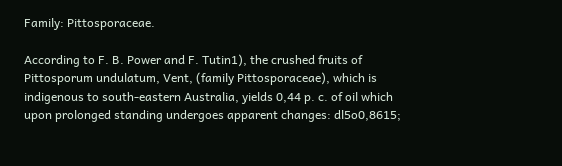Family: Pittosporaceae.

According to F. B. Power and F. Tutin1), the crushed fruits of Pittosporum undulatum, Vent, (family Pittosporaceae), which is indigenous to south-eastern Australia, yields 0,44 p. c. of oil which upon prolonged standing undergoes apparent changes: dl5o0,8615;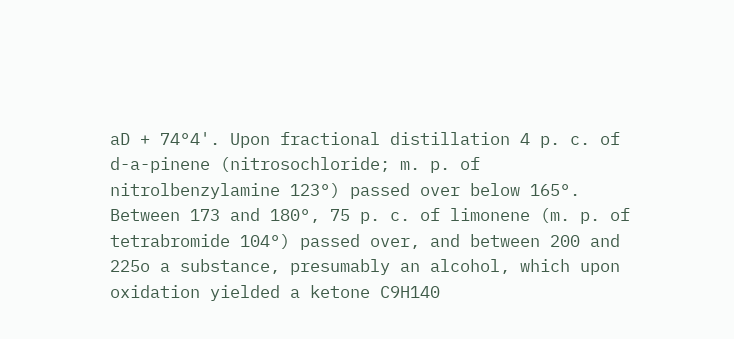aD + 74°4'. Upon fractional distillation 4 p. c. of d-a-pinene (nitrosochloride; m. p. of nitrolbenzylamine 123°) passed over below 165°. Between 173 and 180°, 75 p. c. of limonene (m. p. of tetrabromide 104°) passed over, and between 200 and 225o a substance, presumably an alcohol, which upon oxidation yielded a ketone C9H140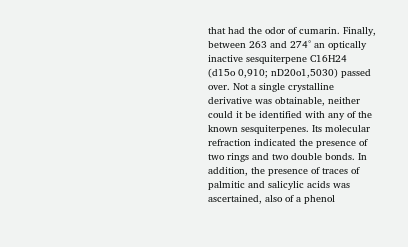that had the odor of cumarin. Finally, between 263 and 274° an optically inactive sesquiterpene C16H24 (d15o 0,910; nD20o1,5030) passed over. Not a single crystalline derivative was obtainable, neither could it be identified with any of the known sesquiterpenes. Its molecular refraction indicated the presence of two rings and two double bonds. In addition, the presence of traces of palmitic and salicylic acids was ascertained, also of a phenol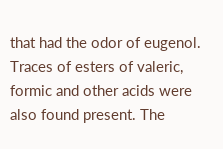that had the odor of eugenol. Traces of esters of valeric, formic and other acids were also found present. The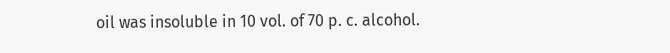oil was insoluble in 10 vol. of 70 p. c. alcohol.